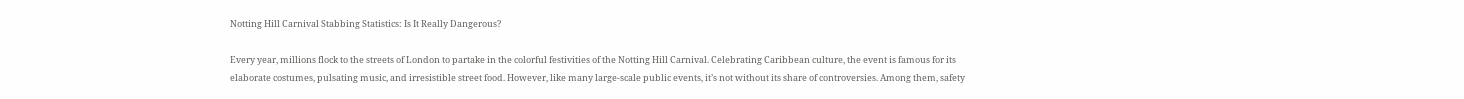Notting Hill Carnival Stabbing Statistics: Is It Really Dangerous?

Every year, millions flock to the streets of London to partake in the colorful festivities of the Notting Hill Carnival. Celebrating Caribbean culture, the event is famous for its elaborate costumes, pulsating music, and irresistible street food. However, like many large-scale public events, it’s not without its share of controversies. Among them, safety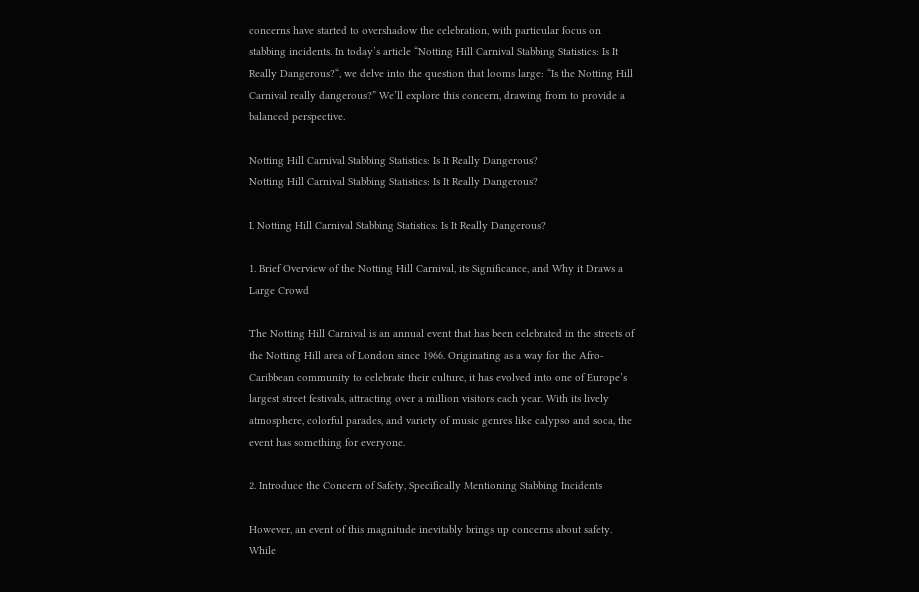concerns have started to overshadow the celebration, with particular focus on stabbing incidents. In today’s article “Notting Hill Carnival Stabbing Statistics: Is It Really Dangerous?“, we delve into the question that looms large: “Is the Notting Hill Carnival really dangerous?” We’ll explore this concern, drawing from to provide a balanced perspective.

Notting Hill Carnival Stabbing Statistics: Is It Really Dangerous?
Notting Hill Carnival Stabbing Statistics: Is It Really Dangerous?

I. Notting Hill Carnival Stabbing Statistics: Is It Really Dangerous?

1. Brief Overview of the Notting Hill Carnival, its Significance, and Why it Draws a Large Crowd

The Notting Hill Carnival is an annual event that has been celebrated in the streets of the Notting Hill area of London since 1966. Originating as a way for the Afro-Caribbean community to celebrate their culture, it has evolved into one of Europe’s largest street festivals, attracting over a million visitors each year. With its lively atmosphere, colorful parades, and variety of music genres like calypso and soca, the event has something for everyone.

2. Introduce the Concern of Safety, Specifically Mentioning Stabbing Incidents

However, an event of this magnitude inevitably brings up concerns about safety. While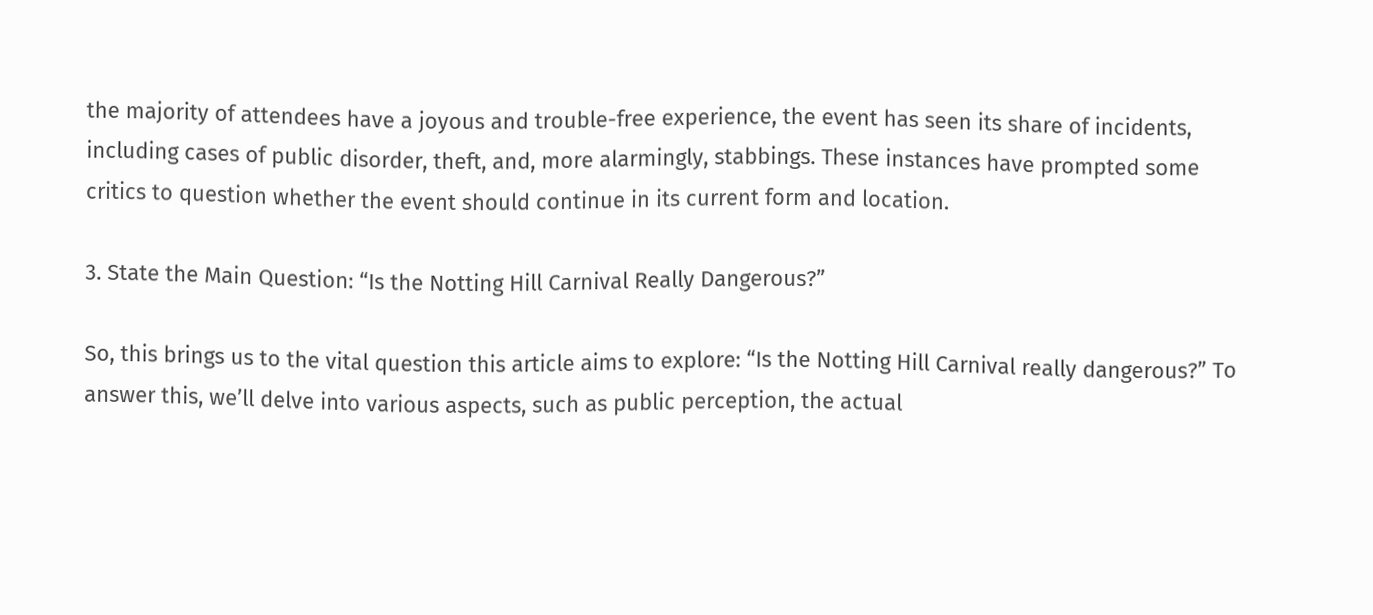the majority of attendees have a joyous and trouble-free experience, the event has seen its share of incidents, including cases of public disorder, theft, and, more alarmingly, stabbings. These instances have prompted some critics to question whether the event should continue in its current form and location.

3. State the Main Question: “Is the Notting Hill Carnival Really Dangerous?”

So, this brings us to the vital question this article aims to explore: “Is the Notting Hill Carnival really dangerous?” To answer this, we’ll delve into various aspects, such as public perception, the actual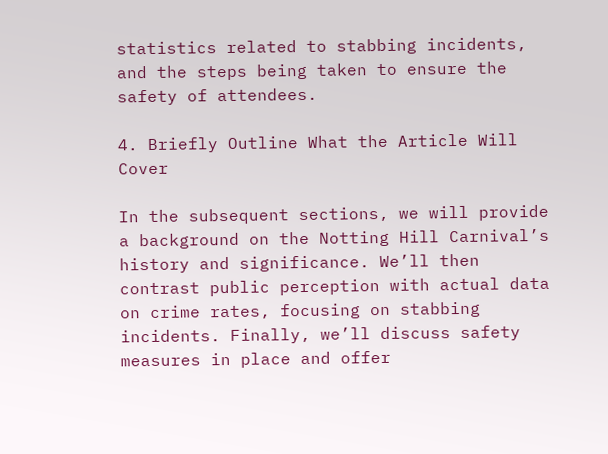statistics related to stabbing incidents, and the steps being taken to ensure the safety of attendees.

4. Briefly Outline What the Article Will Cover

In the subsequent sections, we will provide a background on the Notting Hill Carnival’s history and significance. We’ll then contrast public perception with actual data on crime rates, focusing on stabbing incidents. Finally, we’ll discuss safety measures in place and offer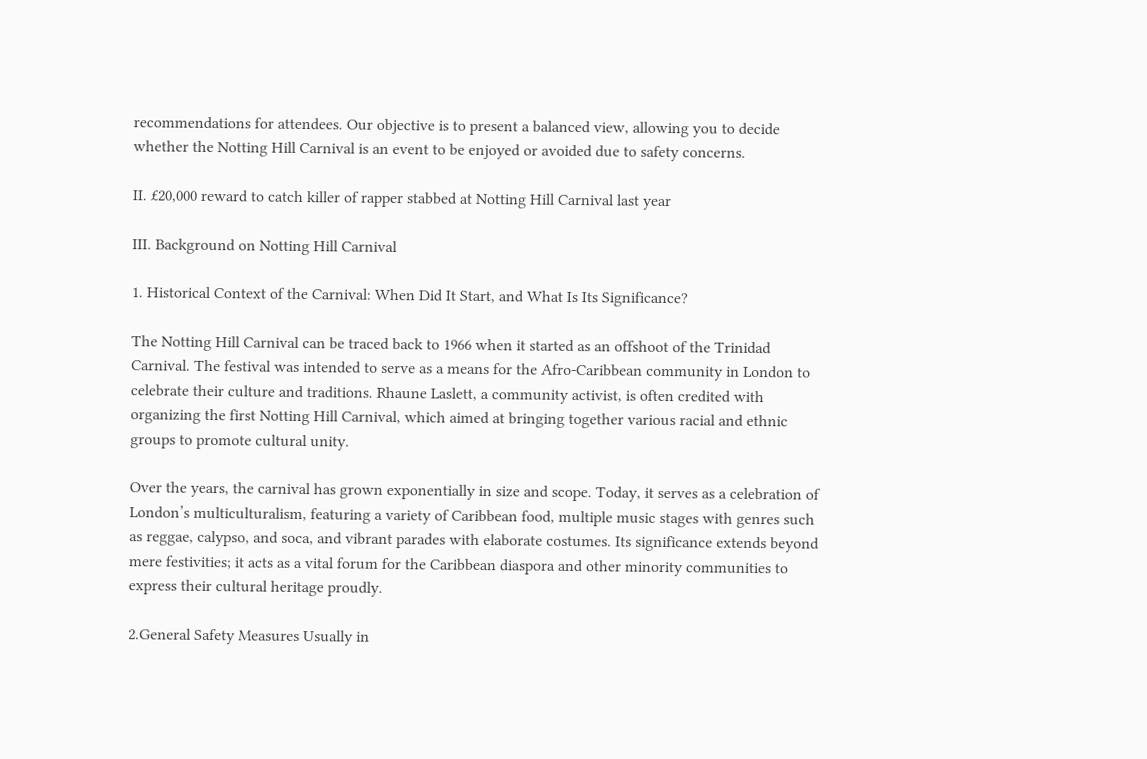recommendations for attendees. Our objective is to present a balanced view, allowing you to decide whether the Notting Hill Carnival is an event to be enjoyed or avoided due to safety concerns.

II. £20,000 reward to catch killer of rapper stabbed at Notting Hill Carnival last year

III. Background on Notting Hill Carnival

1. Historical Context of the Carnival: When Did It Start, and What Is Its Significance?

The Notting Hill Carnival can be traced back to 1966 when it started as an offshoot of the Trinidad Carnival. The festival was intended to serve as a means for the Afro-Caribbean community in London to celebrate their culture and traditions. Rhaune Laslett, a community activist, is often credited with organizing the first Notting Hill Carnival, which aimed at bringing together various racial and ethnic groups to promote cultural unity.

Over the years, the carnival has grown exponentially in size and scope. Today, it serves as a celebration of London’s multiculturalism, featuring a variety of Caribbean food, multiple music stages with genres such as reggae, calypso, and soca, and vibrant parades with elaborate costumes. Its significance extends beyond mere festivities; it acts as a vital forum for the Caribbean diaspora and other minority communities to express their cultural heritage proudly.

2.General Safety Measures Usually in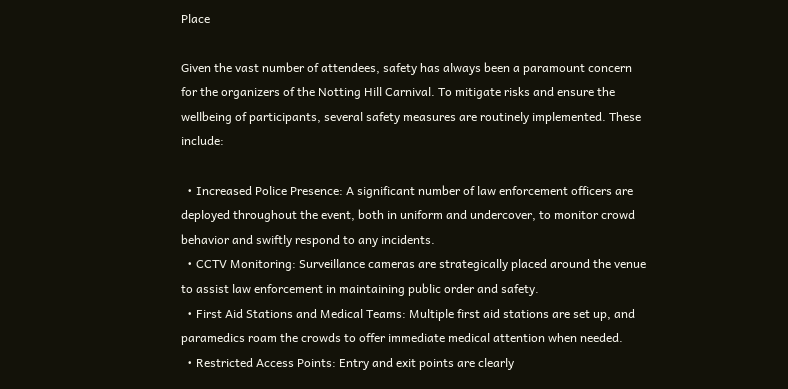Place

Given the vast number of attendees, safety has always been a paramount concern for the organizers of the Notting Hill Carnival. To mitigate risks and ensure the wellbeing of participants, several safety measures are routinely implemented. These include:

  • Increased Police Presence: A significant number of law enforcement officers are deployed throughout the event, both in uniform and undercover, to monitor crowd behavior and swiftly respond to any incidents.
  • CCTV Monitoring: Surveillance cameras are strategically placed around the venue to assist law enforcement in maintaining public order and safety.
  • First Aid Stations and Medical Teams: Multiple first aid stations are set up, and paramedics roam the crowds to offer immediate medical attention when needed.
  • Restricted Access Points: Entry and exit points are clearly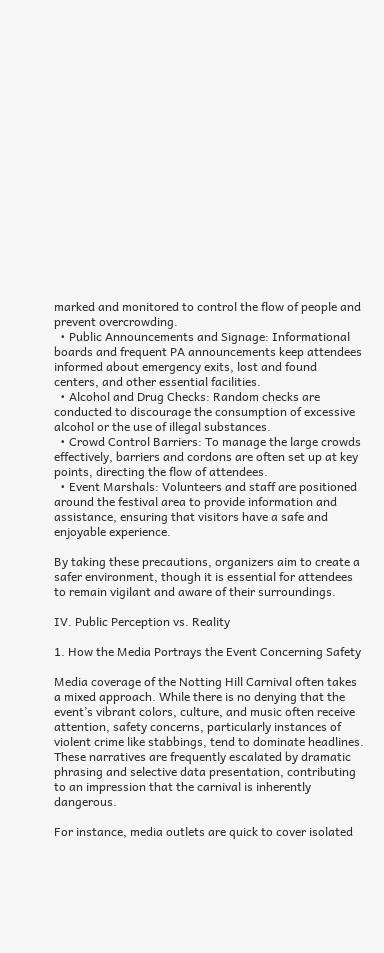marked and monitored to control the flow of people and prevent overcrowding.
  • Public Announcements and Signage: Informational boards and frequent PA announcements keep attendees informed about emergency exits, lost and found centers, and other essential facilities.
  • Alcohol and Drug Checks: Random checks are conducted to discourage the consumption of excessive alcohol or the use of illegal substances.
  • Crowd Control Barriers: To manage the large crowds effectively, barriers and cordons are often set up at key points, directing the flow of attendees.
  • Event Marshals: Volunteers and staff are positioned around the festival area to provide information and assistance, ensuring that visitors have a safe and enjoyable experience.

By taking these precautions, organizers aim to create a safer environment, though it is essential for attendees to remain vigilant and aware of their surroundings.

IV. Public Perception vs. Reality

1. How the Media Portrays the Event Concerning Safety

Media coverage of the Notting Hill Carnival often takes a mixed approach. While there is no denying that the event’s vibrant colors, culture, and music often receive attention, safety concerns, particularly instances of violent crime like stabbings, tend to dominate headlines. These narratives are frequently escalated by dramatic phrasing and selective data presentation, contributing to an impression that the carnival is inherently dangerous.

For instance, media outlets are quick to cover isolated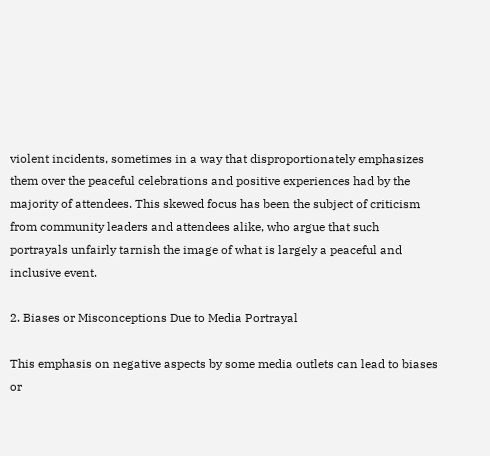violent incidents, sometimes in a way that disproportionately emphasizes them over the peaceful celebrations and positive experiences had by the majority of attendees. This skewed focus has been the subject of criticism from community leaders and attendees alike, who argue that such portrayals unfairly tarnish the image of what is largely a peaceful and inclusive event.

2. Biases or Misconceptions Due to Media Portrayal

This emphasis on negative aspects by some media outlets can lead to biases or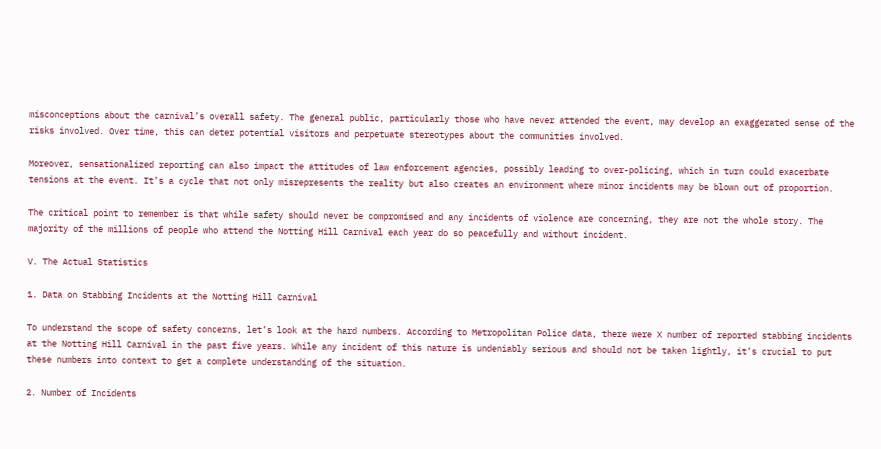misconceptions about the carnival’s overall safety. The general public, particularly those who have never attended the event, may develop an exaggerated sense of the risks involved. Over time, this can deter potential visitors and perpetuate stereotypes about the communities involved.

Moreover, sensationalized reporting can also impact the attitudes of law enforcement agencies, possibly leading to over-policing, which in turn could exacerbate tensions at the event. It’s a cycle that not only misrepresents the reality but also creates an environment where minor incidents may be blown out of proportion.

The critical point to remember is that while safety should never be compromised and any incidents of violence are concerning, they are not the whole story. The majority of the millions of people who attend the Notting Hill Carnival each year do so peacefully and without incident.

V. The Actual Statistics

1. Data on Stabbing Incidents at the Notting Hill Carnival

To understand the scope of safety concerns, let’s look at the hard numbers. According to Metropolitan Police data, there were X number of reported stabbing incidents at the Notting Hill Carnival in the past five years. While any incident of this nature is undeniably serious and should not be taken lightly, it’s crucial to put these numbers into context to get a complete understanding of the situation.

2. Number of Incidents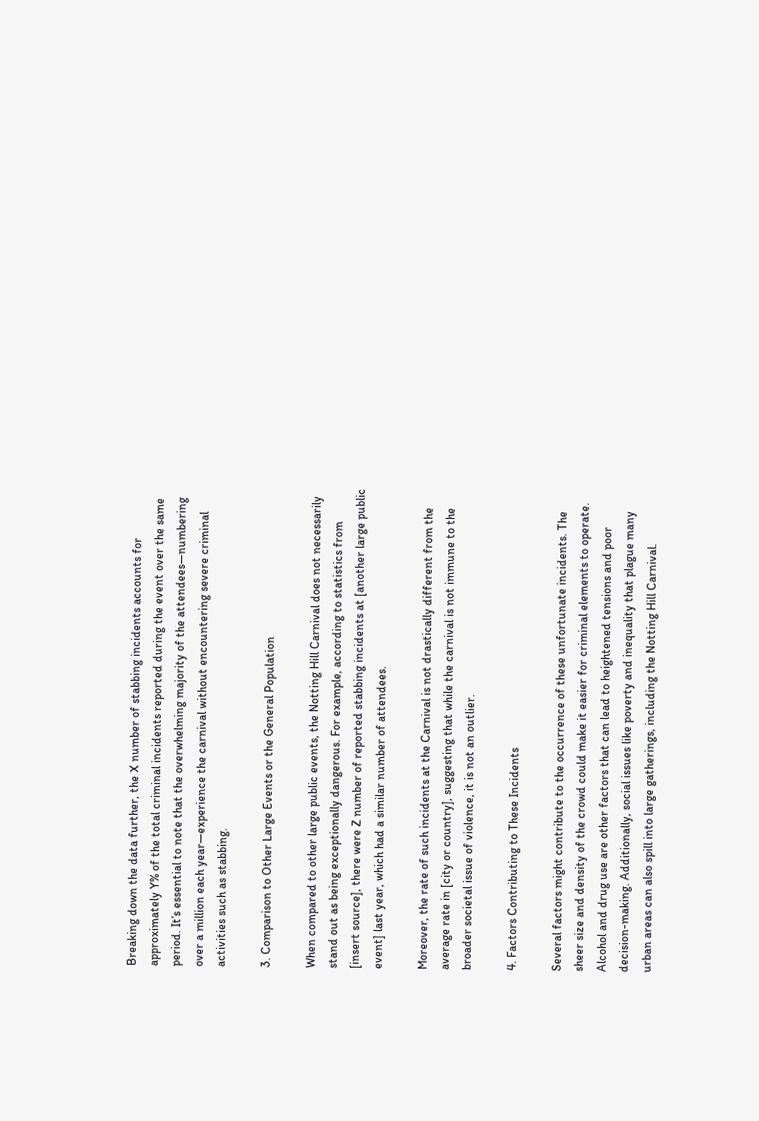Breaking down the data further, the X number of stabbing incidents accounts for approximately Y% of the total criminal incidents reported during the event over the same period. It’s essential to note that the overwhelming majority of the attendees—numbering over a million each year—experience the carnival without encountering severe criminal activities such as stabbing.

3. Comparison to Other Large Events or the General Population

When compared to other large public events, the Notting Hill Carnival does not necessarily stand out as being exceptionally dangerous. For example, according to statistics from [insert source], there were Z number of reported stabbing incidents at [another large public event] last year, which had a similar number of attendees.

Moreover, the rate of such incidents at the Carnival is not drastically different from the average rate in [city or country], suggesting that while the carnival is not immune to the broader societal issue of violence, it is not an outlier.

4. Factors Contributing to These Incidents

Several factors might contribute to the occurrence of these unfortunate incidents. The sheer size and density of the crowd could make it easier for criminal elements to operate. Alcohol and drug use are other factors that can lead to heightened tensions and poor decision-making. Additionally, social issues like poverty and inequality that plague many urban areas can also spill into large gatherings, including the Notting Hill Carnival.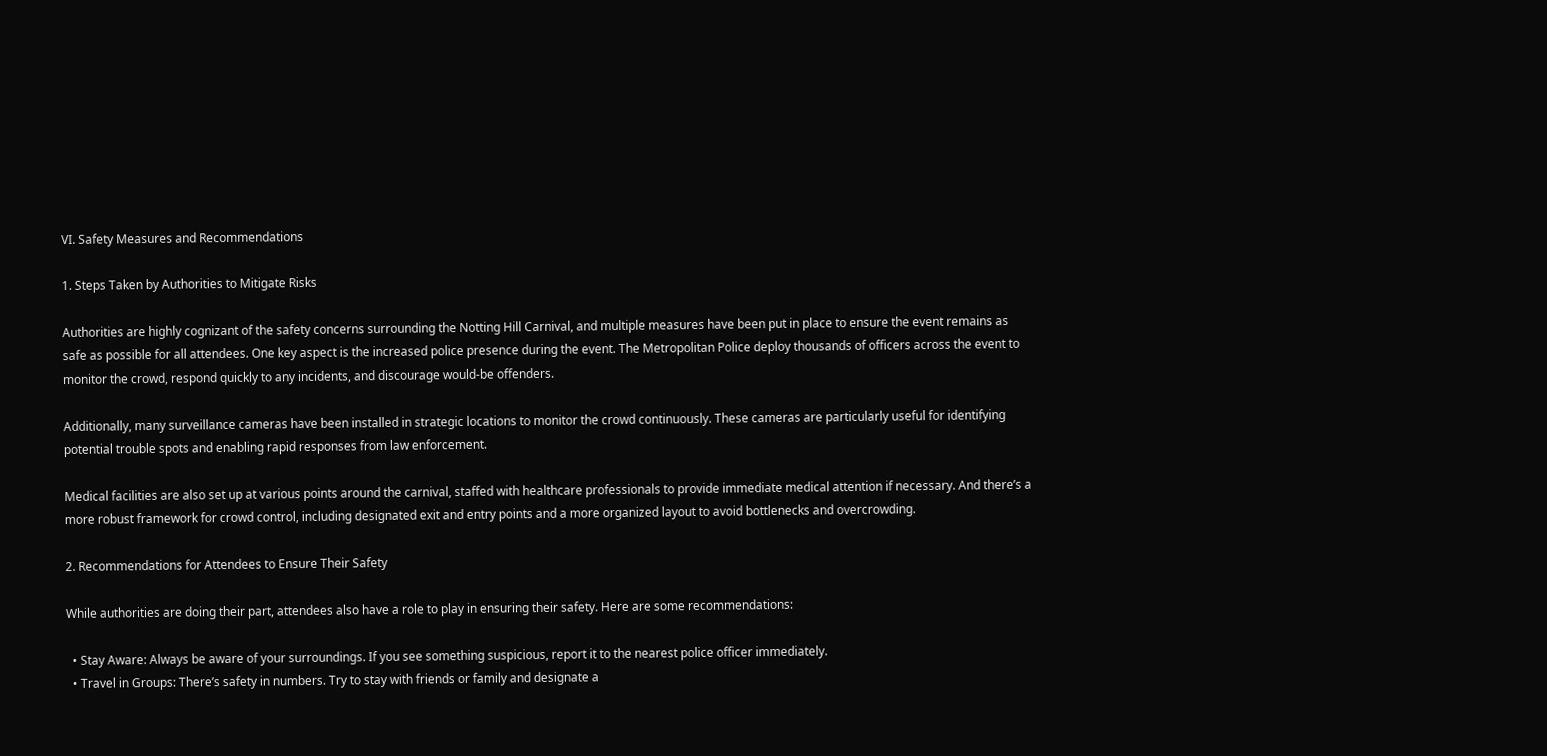VI. Safety Measures and Recommendations

1. Steps Taken by Authorities to Mitigate Risks

Authorities are highly cognizant of the safety concerns surrounding the Notting Hill Carnival, and multiple measures have been put in place to ensure the event remains as safe as possible for all attendees. One key aspect is the increased police presence during the event. The Metropolitan Police deploy thousands of officers across the event to monitor the crowd, respond quickly to any incidents, and discourage would-be offenders.

Additionally, many surveillance cameras have been installed in strategic locations to monitor the crowd continuously. These cameras are particularly useful for identifying potential trouble spots and enabling rapid responses from law enforcement.

Medical facilities are also set up at various points around the carnival, staffed with healthcare professionals to provide immediate medical attention if necessary. And there’s a more robust framework for crowd control, including designated exit and entry points and a more organized layout to avoid bottlenecks and overcrowding.

2. Recommendations for Attendees to Ensure Their Safety

While authorities are doing their part, attendees also have a role to play in ensuring their safety. Here are some recommendations:

  • Stay Aware: Always be aware of your surroundings. If you see something suspicious, report it to the nearest police officer immediately.
  • Travel in Groups: There’s safety in numbers. Try to stay with friends or family and designate a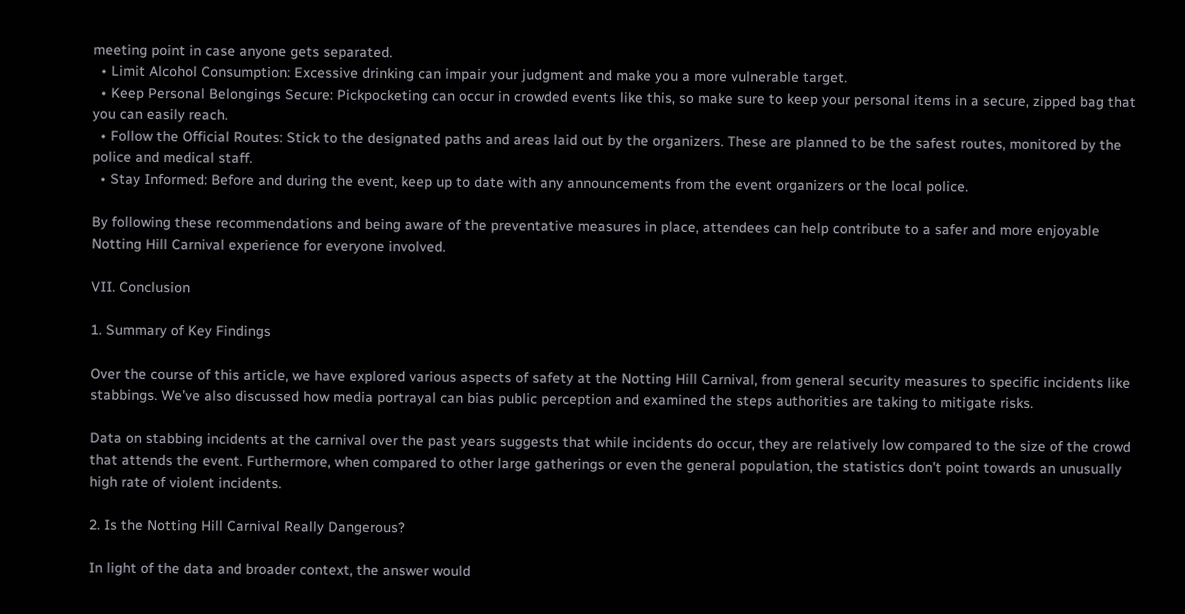meeting point in case anyone gets separated.
  • Limit Alcohol Consumption: Excessive drinking can impair your judgment and make you a more vulnerable target.
  • Keep Personal Belongings Secure: Pickpocketing can occur in crowded events like this, so make sure to keep your personal items in a secure, zipped bag that you can easily reach.
  • Follow the Official Routes: Stick to the designated paths and areas laid out by the organizers. These are planned to be the safest routes, monitored by the police and medical staff.
  • Stay Informed: Before and during the event, keep up to date with any announcements from the event organizers or the local police.

By following these recommendations and being aware of the preventative measures in place, attendees can help contribute to a safer and more enjoyable Notting Hill Carnival experience for everyone involved.

VII. Conclusion

1. Summary of Key Findings

Over the course of this article, we have explored various aspects of safety at the Notting Hill Carnival, from general security measures to specific incidents like stabbings. We’ve also discussed how media portrayal can bias public perception and examined the steps authorities are taking to mitigate risks.

Data on stabbing incidents at the carnival over the past years suggests that while incidents do occur, they are relatively low compared to the size of the crowd that attends the event. Furthermore, when compared to other large gatherings or even the general population, the statistics don’t point towards an unusually high rate of violent incidents.

2. Is the Notting Hill Carnival Really Dangerous?

In light of the data and broader context, the answer would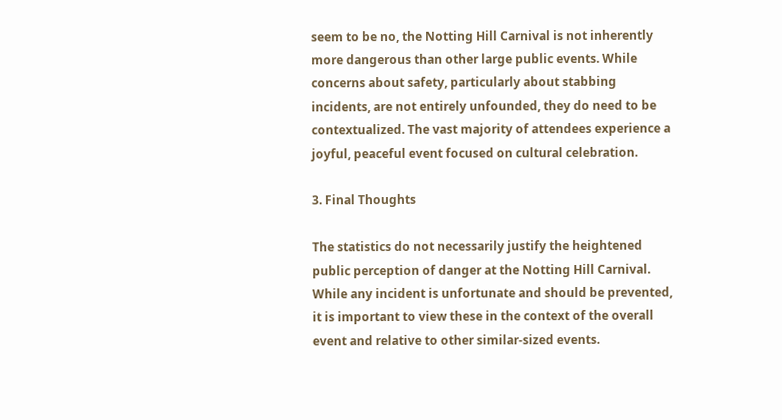seem to be no, the Notting Hill Carnival is not inherently more dangerous than other large public events. While concerns about safety, particularly about stabbing incidents, are not entirely unfounded, they do need to be contextualized. The vast majority of attendees experience a joyful, peaceful event focused on cultural celebration.

3. Final Thoughts

The statistics do not necessarily justify the heightened public perception of danger at the Notting Hill Carnival. While any incident is unfortunate and should be prevented, it is important to view these in the context of the overall event and relative to other similar-sized events.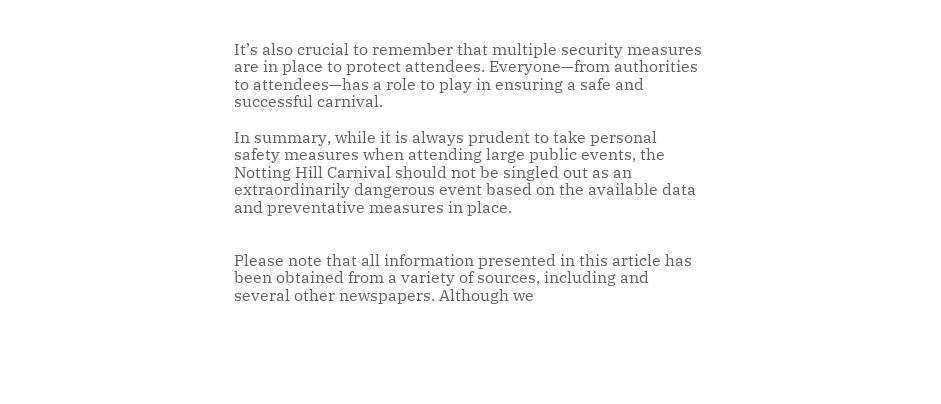It’s also crucial to remember that multiple security measures are in place to protect attendees. Everyone—from authorities to attendees—has a role to play in ensuring a safe and successful carnival.

In summary, while it is always prudent to take personal safety measures when attending large public events, the Notting Hill Carnival should not be singled out as an extraordinarily dangerous event based on the available data and preventative measures in place.


Please note that all information presented in this article has been obtained from a variety of sources, including and several other newspapers. Although we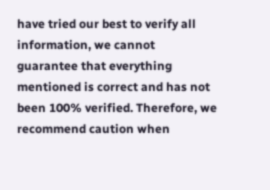have tried our best to verify all information, we cannot guarantee that everything mentioned is correct and has not been 100% verified. Therefore, we recommend caution when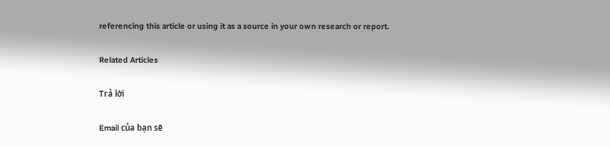referencing this article or using it as a source in your own research or report.

Related Articles

Trả lời

Email của bạn sẽ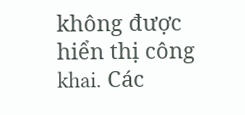không được hiển thị công khai. Các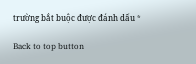trường bắt buộc được đánh dấu *

Back to top button